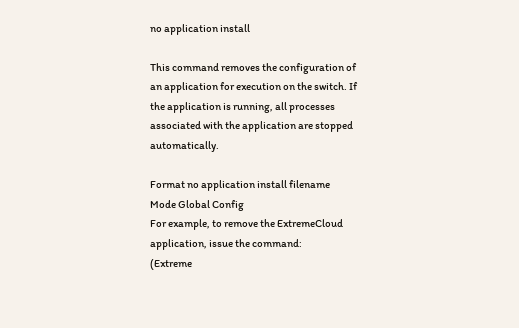no application install

This command removes the configuration of an application for execution on the switch. If the application is running, all processes associated with the application are stopped automatically.

Format no application install filename
Mode Global Config
For example, to remove the ExtremeCloud application, issue the command:
(Extreme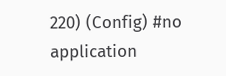220) (Config) #no application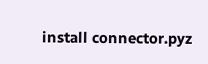install connector.pyz